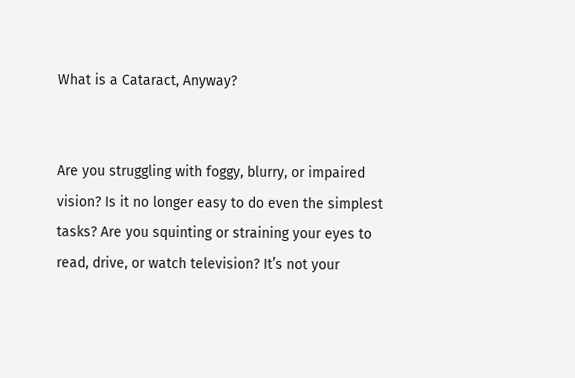What is a Cataract, Anyway?


Are you struggling with foggy, blurry, or impaired vision? Is it no longer easy to do even the simplest tasks? Are you squinting or straining your eyes to read, drive, or watch television? It’s not your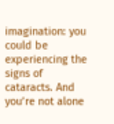imagination: you could be experiencing the signs of cataracts. And you’re not alone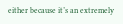either because it’s an extremely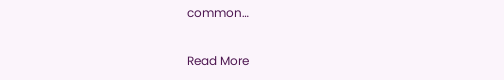common…

Read More